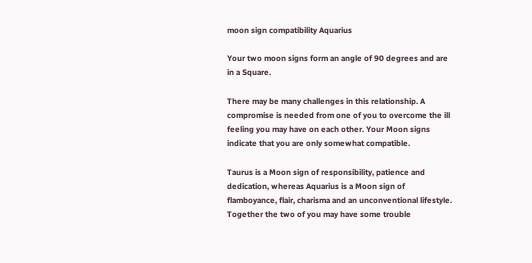moon sign compatibility Aquarius

Your two moon signs form an angle of 90 degrees and are in a Square.

There may be many challenges in this relationship. A compromise is needed from one of you to overcome the ill feeling you may have on each other. Your Moon signs indicate that you are only somewhat compatible.

Taurus is a Moon sign of responsibility, patience and dedication, whereas Aquarius is a Moon sign of flamboyance, flair, charisma and an unconventional lifestyle. Together the two of you may have some trouble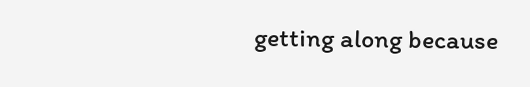getting along because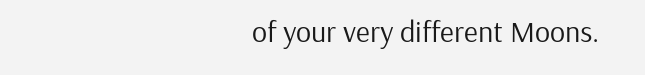of your very different Moons.